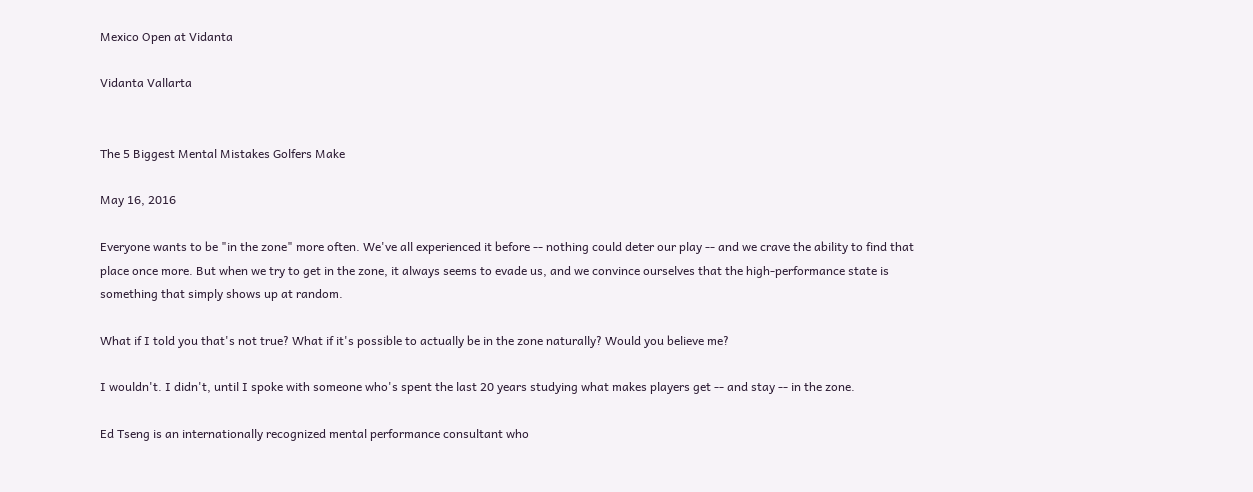Mexico Open at Vidanta

Vidanta Vallarta


The 5 Biggest Mental Mistakes Golfers Make

May 16, 2016

Everyone wants to be "in the zone" more often. We've all experienced it before -- nothing could deter our play -- and we crave the ability to find that place once more. But when we try to get in the zone, it always seems to evade us, and we convince ourselves that the high-performance state is something that simply shows up at random.

What if I told you that's not true? What if it's possible to actually be in the zone naturally? Would you believe me?

I wouldn't. I didn't, until I spoke with someone who's spent the last 20 years studying what makes players get -- and stay -- in the zone.

Ed Tseng is an internationally recognized mental performance consultant who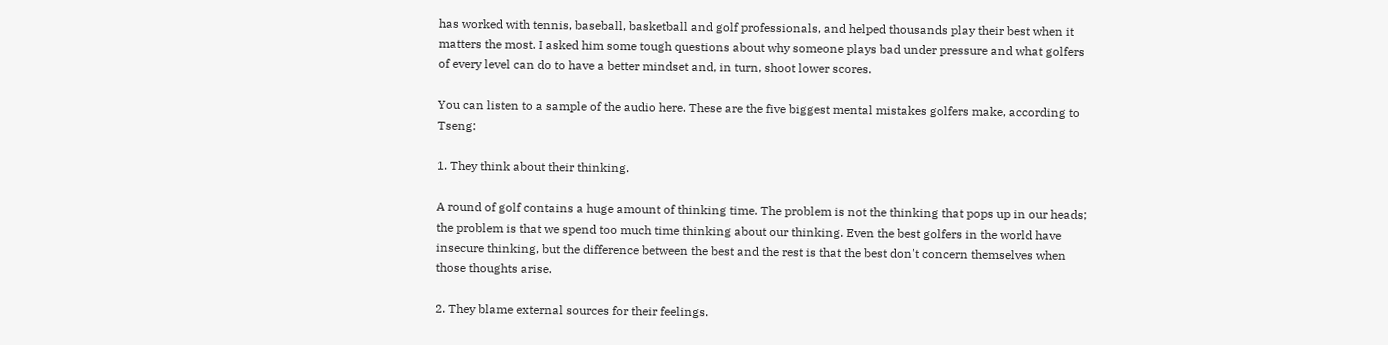has worked with tennis, baseball, basketball and golf professionals, and helped thousands play their best when it matters the most. I asked him some tough questions about why someone plays bad under pressure and what golfers of every level can do to have a better mindset and, in turn, shoot lower scores.

You can listen to a sample of the audio here. These are the five biggest mental mistakes golfers make, according to Tseng:

1. They think about their thinking.

A round of golf contains a huge amount of thinking time. The problem is not the thinking that pops up in our heads; the problem is that we spend too much time thinking about our thinking. Even the best golfers in the world have insecure thinking, but the difference between the best and the rest is that the best don't concern themselves when those thoughts arise.

2. They blame external sources for their feelings.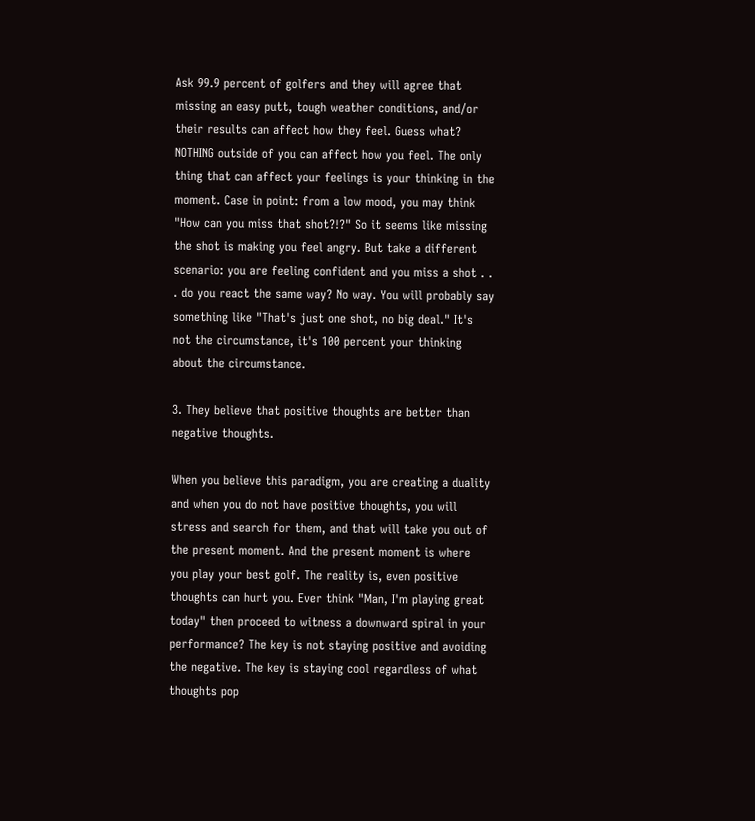Ask 99.9 percent of golfers and they will agree that missing an easy putt, tough weather conditions, and/or their results can affect how they feel. Guess what? NOTHING outside of you can affect how you feel. The only thing that can affect your feelings is your thinking in the moment. Case in point: from a low mood, you may think "How can you miss that shot?!?" So it seems like missing the shot is making you feel angry. But take a different scenario: you are feeling confident and you miss a shot . . . do you react the same way? No way. You will probably say something like "That's just one shot, no big deal." It's not the circumstance, it's 100 percent your thinking about the circumstance.

3. They believe that positive thoughts are better than negative thoughts.

When you believe this paradigm, you are creating a duality and when you do not have positive thoughts, you will stress and search for them, and that will take you out of the present moment. And the present moment is where you play your best golf. The reality is, even positive thoughts can hurt you. Ever think "Man, I'm playing great today" then proceed to witness a downward spiral in your performance? The key is not staying positive and avoiding the negative. The key is staying cool regardless of what thoughts pop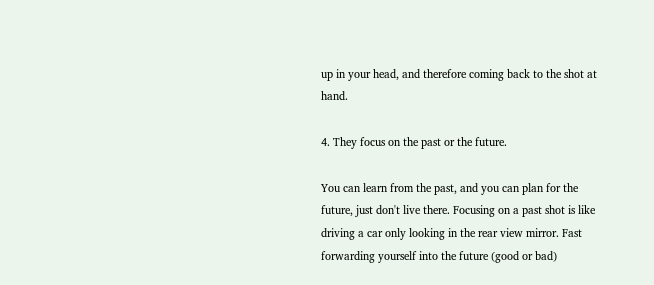up in your head, and therefore coming back to the shot at hand.

4. They focus on the past or the future.

You can learn from the past, and you can plan for the future, just don't live there. Focusing on a past shot is like driving a car only looking in the rear view mirror. Fast forwarding yourself into the future (good or bad)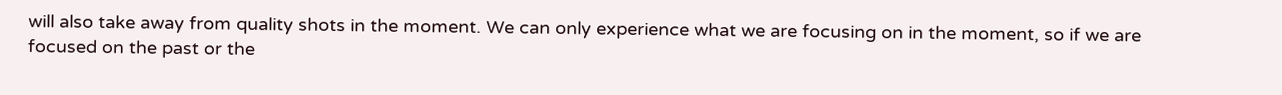will also take away from quality shots in the moment. We can only experience what we are focusing on in the moment, so if we are focused on the past or the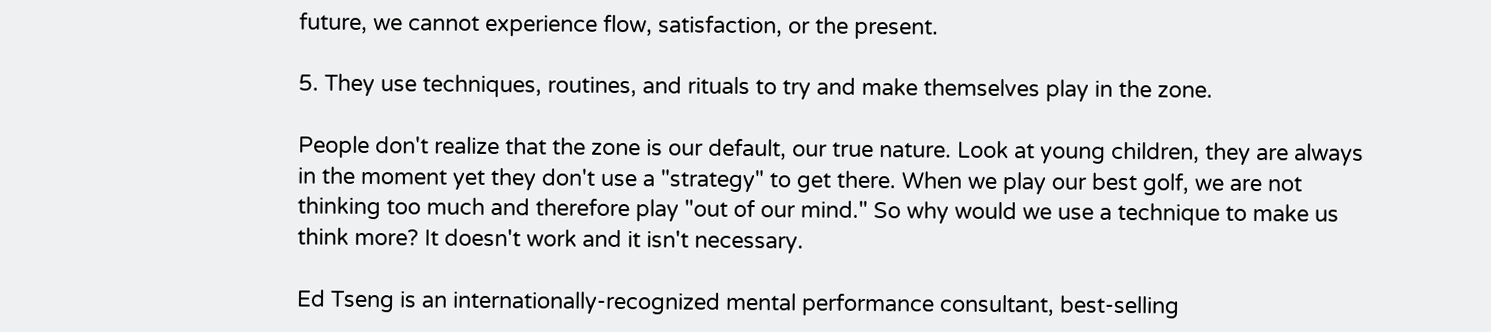future, we cannot experience flow, satisfaction, or the present.

5. They use techniques, routines, and rituals to try and make themselves play in the zone.

People don't realize that the zone is our default, our true nature. Look at young children, they are always in the moment yet they don't use a "strategy" to get there. When we play our best golf, we are not thinking too much and therefore play "out of our mind." So why would we use a technique to make us think more? It doesn't work and it isn't necessary.

Ed Tseng is an internationally-recognized mental performance consultant, best-selling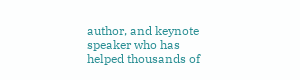author, and keynote speaker who has helped thousands of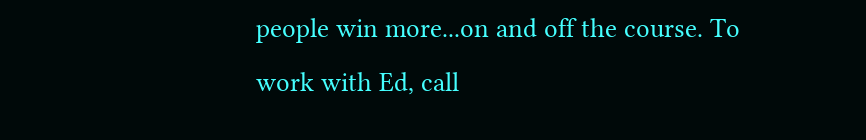people win more...on and off the course. To work with Ed, call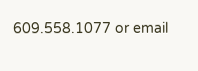609.558.1077 or email